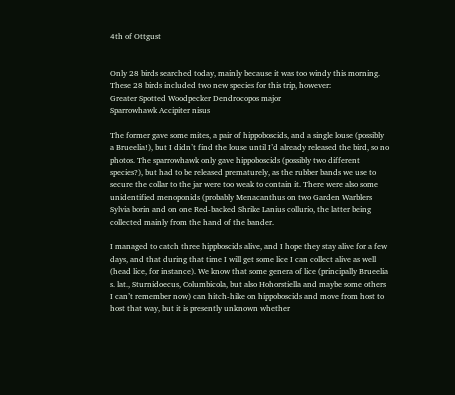4th of Ottgust


Only 28 birds searched today, mainly because it was too windy this morning. These 28 birds included two new species for this trip, however:
Greater Spotted Woodpecker Dendrocopos major
Sparrowhawk Accipiter nisus

The former gave some mites, a pair of hippoboscids, and a single louse (possibly a Brueelia!), but I didn’t find the louse until I’d already released the bird, so no photos. The sparrowhawk only gave hippoboscids (possibly two different species?), but had to be released prematurely, as the rubber bands we use to secure the collar to the jar were too weak to contain it. There were also some unidentified menoponids (probably Menacanthus on two Garden Warblers Sylvia borin and on one Red-backed Shrike Lanius collurio, the latter being collected mainly from the hand of the bander.

I managed to catch three hippboscids alive, and I hope they stay alive for a few days, and that during that time I will get some lice I can collect alive as well (head lice, for instance). We know that some genera of lice (principally Brueelia s. lat., Sturnidoecus, Columbicola, but also Hohorstiella and maybe some others I can’t remember now) can hitch-hike on hippoboscids and move from host to host that way, but it is presently unknown whether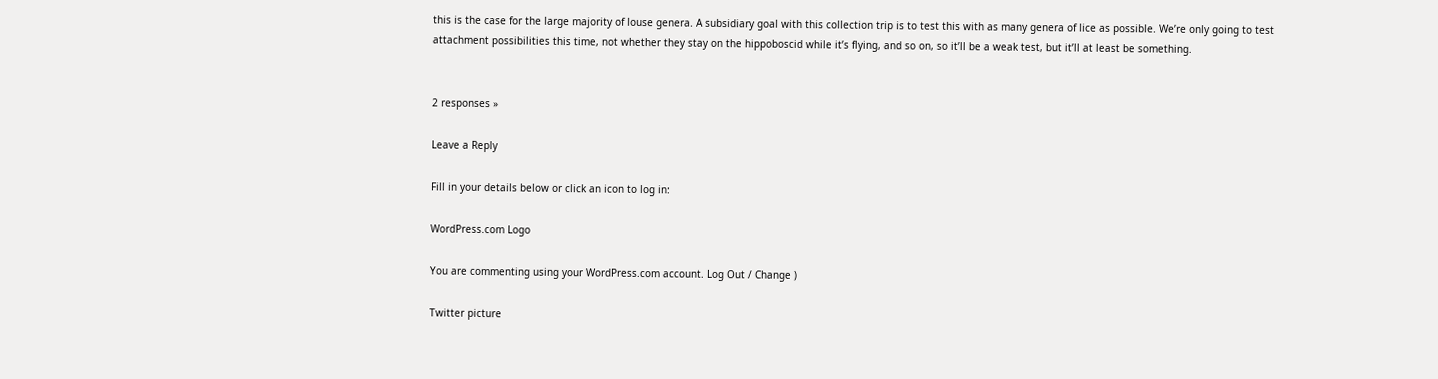this is the case for the large majority of louse genera. A subsidiary goal with this collection trip is to test this with as many genera of lice as possible. We’re only going to test attachment possibilities this time, not whether they stay on the hippoboscid while it’s flying, and so on, so it’ll be a weak test, but it’ll at least be something.


2 responses »

Leave a Reply

Fill in your details below or click an icon to log in:

WordPress.com Logo

You are commenting using your WordPress.com account. Log Out / Change )

Twitter picture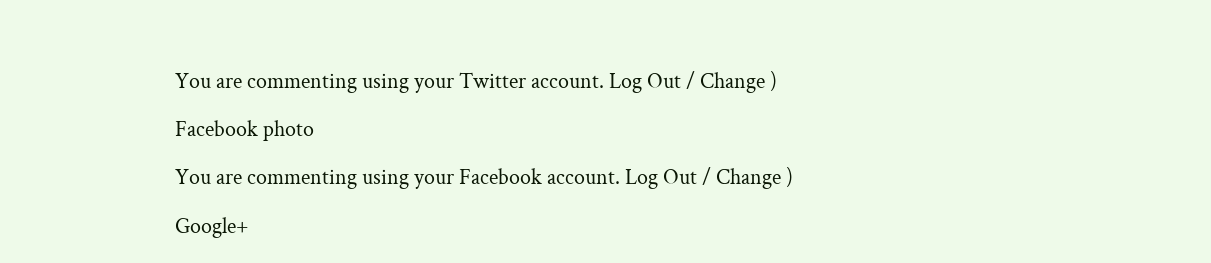You are commenting using your Twitter account. Log Out / Change )

Facebook photo

You are commenting using your Facebook account. Log Out / Change )

Google+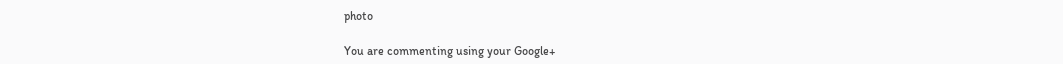photo

You are commenting using your Google+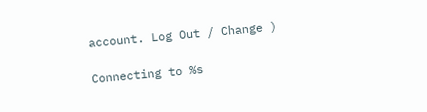account. Log Out / Change )

Connecting to %s